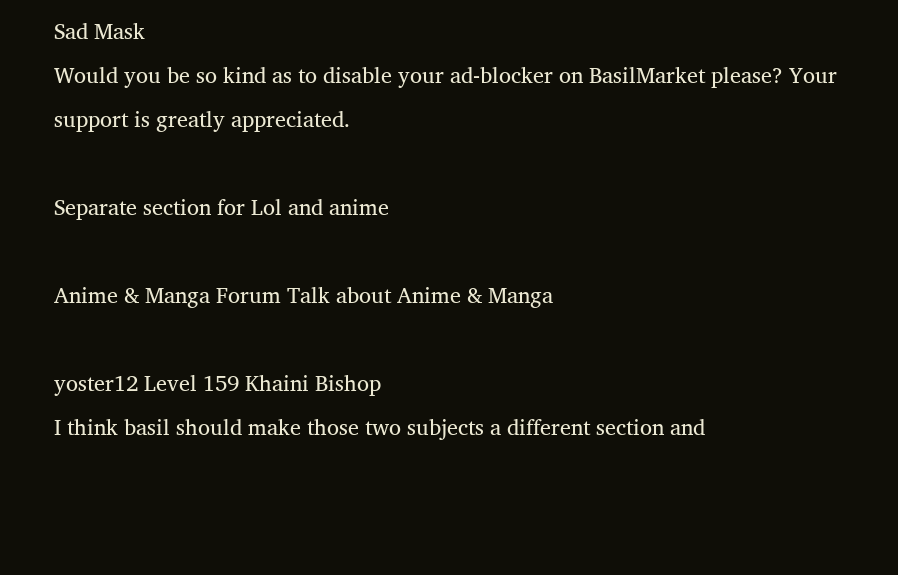Sad Mask
Would you be so kind as to disable your ad-blocker on BasilMarket please? Your support is greatly appreciated.

Separate section for Lol and anime

Anime & Manga Forum Talk about Anime & Manga

yoster12 Level 159 Khaini Bishop
I think basil should make those two subjects a different section and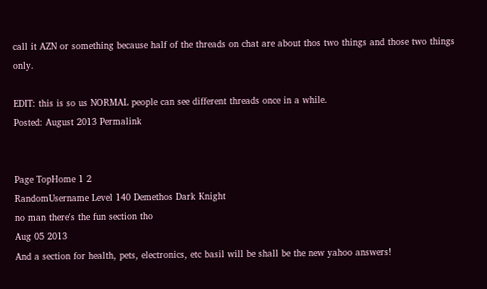call it AZN or something because half of the threads on chat are about thos two things and those two things only.

EDIT: this is so us NORMAL people can see different threads once in a while.
Posted: August 2013 Permalink


Page TopHome 1 2
RandomUsername Level 140 Demethos Dark Knight
no man there's the fun section tho
Aug 05 2013
And a section for health, pets, electronics, etc basil will be shall be the new yahoo answers!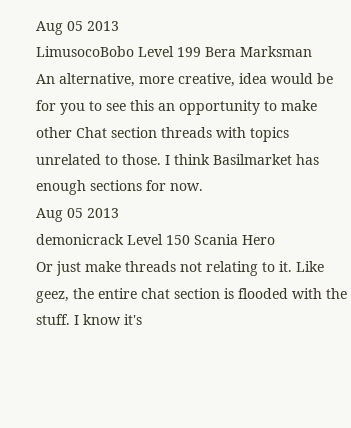Aug 05 2013
LimusocoBobo Level 199 Bera Marksman
An alternative, more creative, idea would be for you to see this an opportunity to make other Chat section threads with topics unrelated to those. I think Basilmarket has enough sections for now.
Aug 05 2013
demonicrack Level 150 Scania Hero
Or just make threads not relating to it. Like geez, the entire chat section is flooded with the stuff. I know it's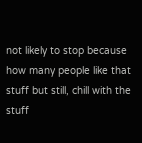not likely to stop because how many people like that stuff but still, chill with the stuff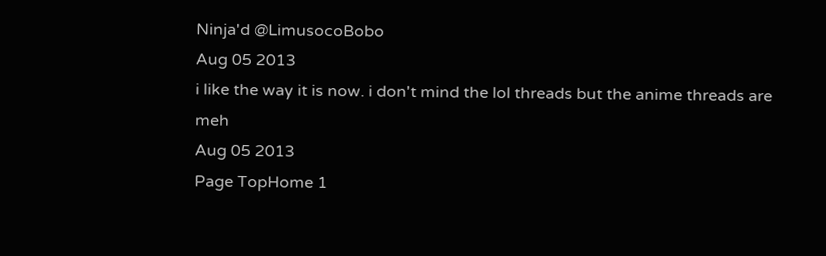Ninja'd @LimusocoBobo
Aug 05 2013
i like the way it is now. i don't mind the lol threads but the anime threads are meh
Aug 05 2013
Page TopHome 1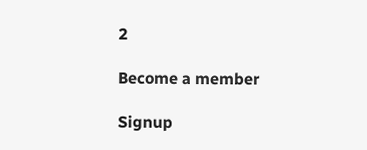2

Become a member

Signup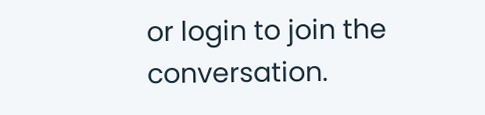or login to join the conversation.